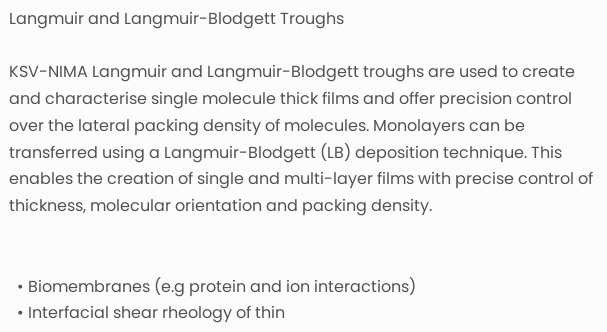Langmuir and Langmuir-Blodgett Troughs

KSV-NIMA Langmuir and Langmuir-Blodgett troughs are used to create and characterise single molecule thick films and offer precision control over the lateral packing density of molecules. Monolayers can be transferred using a Langmuir-Blodgett (LB) deposition technique. This enables the creation of single and multi-layer films with precise control of thickness, molecular orientation and packing density.


  • Biomembranes (e.g protein and ion interactions)
  • Interfacial shear rheology of thin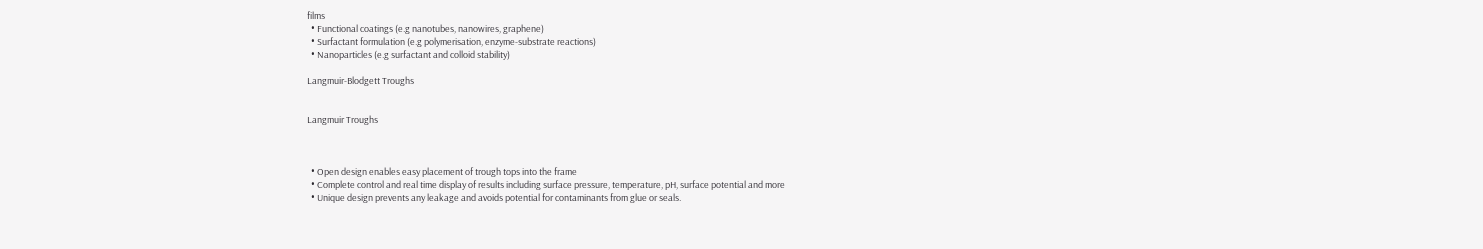films
  • Functional coatings (e.g nanotubes, nanowires, graphene)
  • Surfactant formulation (e.g polymerisation, enzyme-substrate reactions)
  • Nanoparticles (e.g surfactant and colloid stability)

Langmuir-Blodgett Troughs


Langmuir Troughs



  • Open design enables easy placement of trough tops into the frame
  • Complete control and real time display of results including surface pressure, temperature, pH, surface potential and more
  • Unique design prevents any leakage and avoids potential for contaminants from glue or seals.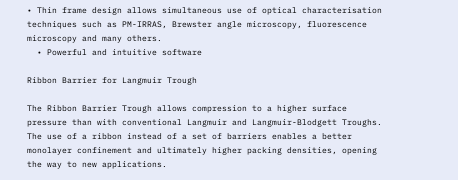• Thin frame design allows simultaneous use of optical characterisation techniques such as PM-IRRAS, Brewster angle microscopy, fluorescence microscopy and many others.
  • Powerful and intuitive software

Ribbon Barrier for Langmuir Trough

The Ribbon Barrier Trough allows compression to a higher surface pressure than with conventional Langmuir and Langmuir-Blodgett Troughs. The use of a ribbon instead of a set of barriers enables a better monolayer confinement and ultimately higher packing densities, opening the way to new applications.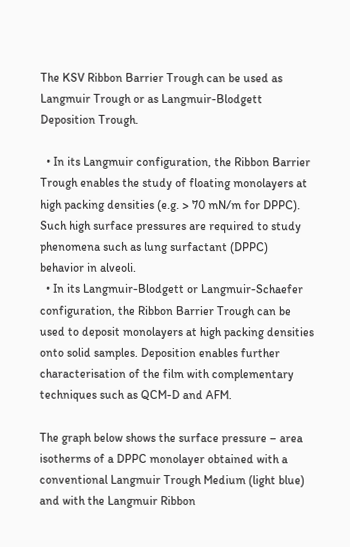The KSV Ribbon Barrier Trough can be used as Langmuir Trough or as Langmuir-Blodgett Deposition Trough.

  • In its Langmuir configuration, the Ribbon Barrier Trough enables the study of floating monolayers at high packing densities (e.g. > 70 mN/m for DPPC). Such high surface pressures are required to study phenomena such as lung surfactant (DPPC) behavior in alveoli.
  • In its Langmuir-Blodgett or Langmuir-Schaefer configuration, the Ribbon Barrier Trough can be used to deposit monolayers at high packing densities onto solid samples. Deposition enables further characterisation of the film with complementary techniques such as QCM-D and AFM.

The graph below shows the surface pressure – area isotherms of a DPPC monolayer obtained with a conventional Langmuir Trough Medium (light blue) and with the Langmuir Ribbon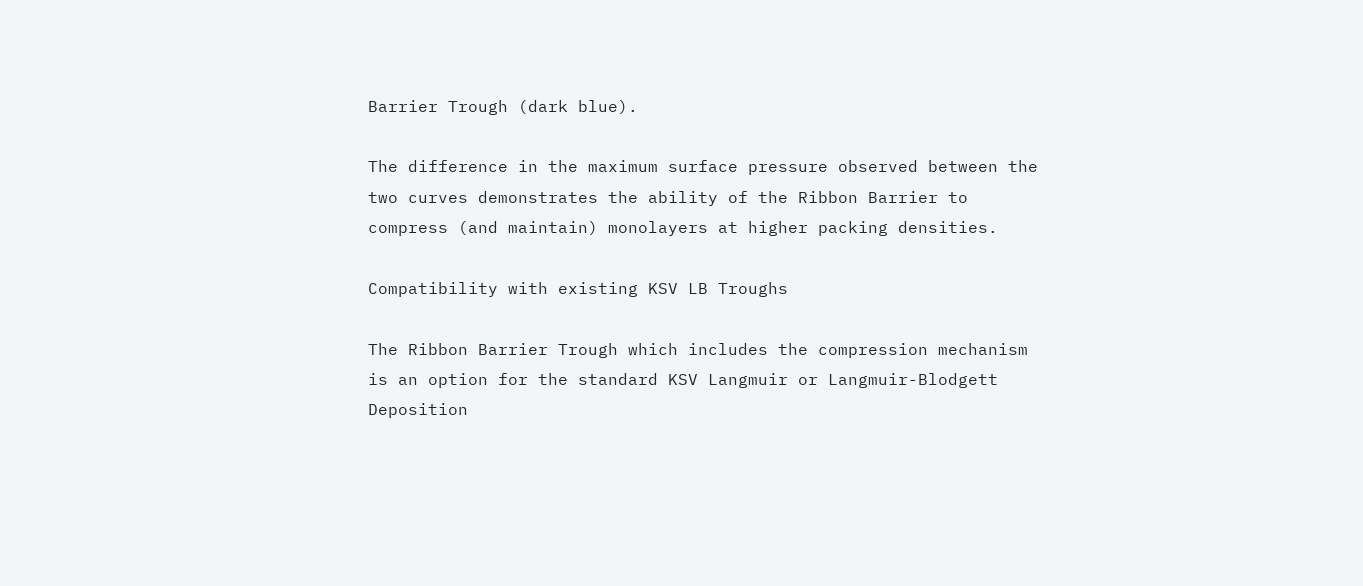Barrier Trough (dark blue).

The difference in the maximum surface pressure observed between the two curves demonstrates the ability of the Ribbon Barrier to compress (and maintain) monolayers at higher packing densities.

Compatibility with existing KSV LB Troughs

The Ribbon Barrier Trough which includes the compression mechanism is an option for the standard KSV Langmuir or Langmuir-Blodgett Deposition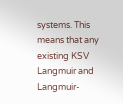systems. This means that any existing KSV Langmuir and Langmuir-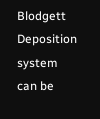Blodgett Deposition system can be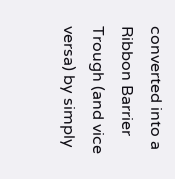converted into a Ribbon Barrier Trough (and vice versa) by simply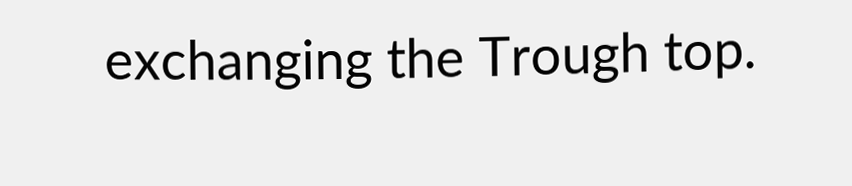exchanging the Trough top.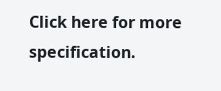Click here for more specification.